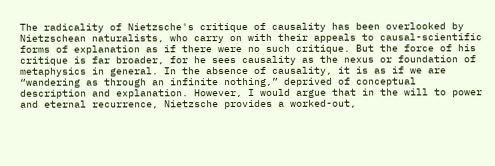The radicality of Nietzsche's critique of causality has been overlooked by Nietzschean naturalists, who carry on with their appeals to causal-scientific forms of explanation as if there were no such critique. But the force of his critique is far broader, for he sees causality as the nexus or foundation of metaphysics in general. In the absence of causality, it is as if we are “wandering as through an infinite nothing,” deprived of conceptual description and explanation. However, I would argue that in the will to power and eternal recurrence, Nietzsche provides a worked-out,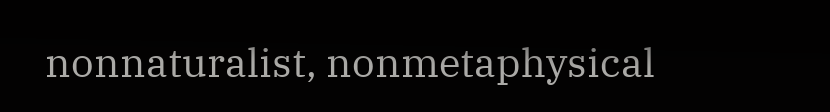nonnaturalist, nonmetaphysical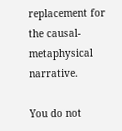replacement for the causal-metaphysical narrative.

You do not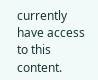currently have access to this content.